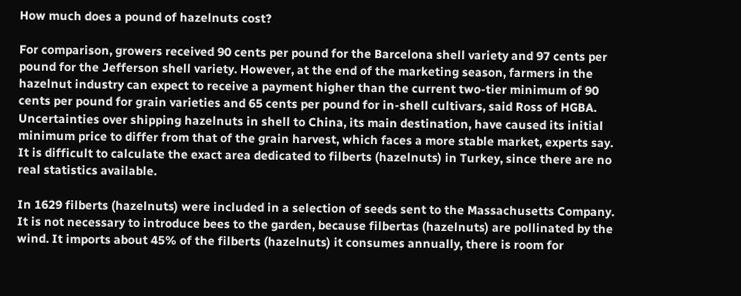How much does a pound of hazelnuts cost?

For comparison, growers received 90 cents per pound for the Barcelona shell variety and 97 cents per pound for the Jefferson shell variety. However, at the end of the marketing season, farmers in the hazelnut industry can expect to receive a payment higher than the current two-tier minimum of 90 cents per pound for grain varieties and 65 cents per pound for in-shell cultivars, said Ross of HGBA. Uncertainties over shipping hazelnuts in shell to China, its main destination, have caused its initial minimum price to differ from that of the grain harvest, which faces a more stable market, experts say. It is difficult to calculate the exact area dedicated to filberts (hazelnuts) in Turkey, since there are no real statistics available.

In 1629 filberts (hazelnuts) were included in a selection of seeds sent to the Massachusetts Company. It is not necessary to introduce bees to the garden, because filbertas (hazelnuts) are pollinated by the wind. It imports about 45% of the filberts (hazelnuts) it consumes annually, there is room for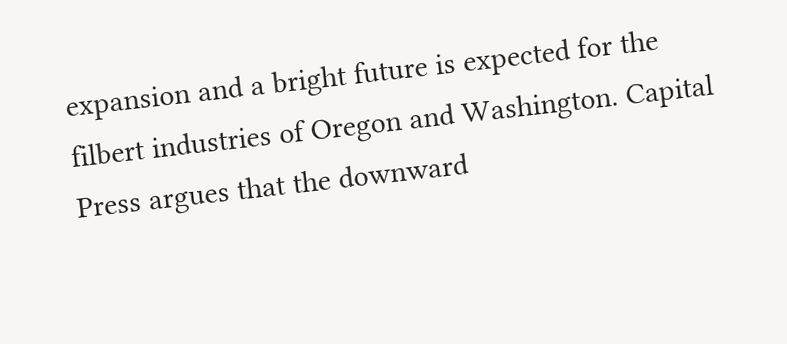expansion and a bright future is expected for the filbert industries of Oregon and Washington. Capital Press argues that the downward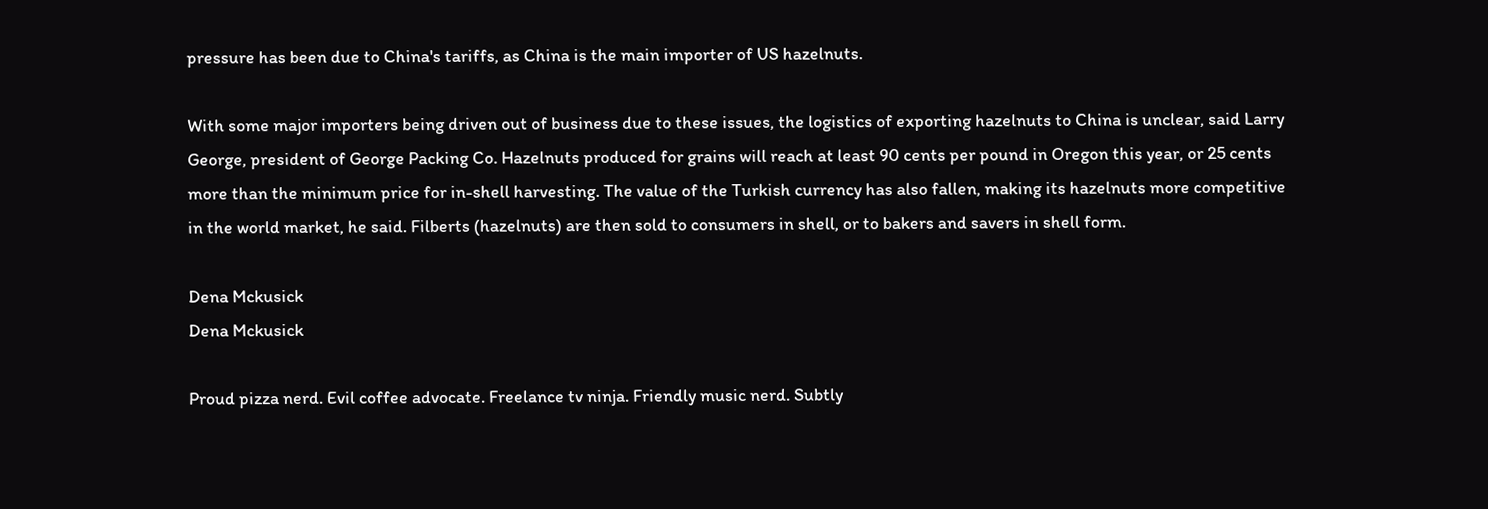pressure has been due to China's tariffs, as China is the main importer of US hazelnuts.

With some major importers being driven out of business due to these issues, the logistics of exporting hazelnuts to China is unclear, said Larry George, president of George Packing Co. Hazelnuts produced for grains will reach at least 90 cents per pound in Oregon this year, or 25 cents more than the minimum price for in-shell harvesting. The value of the Turkish currency has also fallen, making its hazelnuts more competitive in the world market, he said. Filberts (hazelnuts) are then sold to consumers in shell, or to bakers and savers in shell form.

Dena Mckusick
Dena Mckusick

Proud pizza nerd. Evil coffee advocate. Freelance tv ninja. Friendly music nerd. Subtly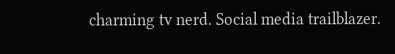charming tv nerd. Social media trailblazer.